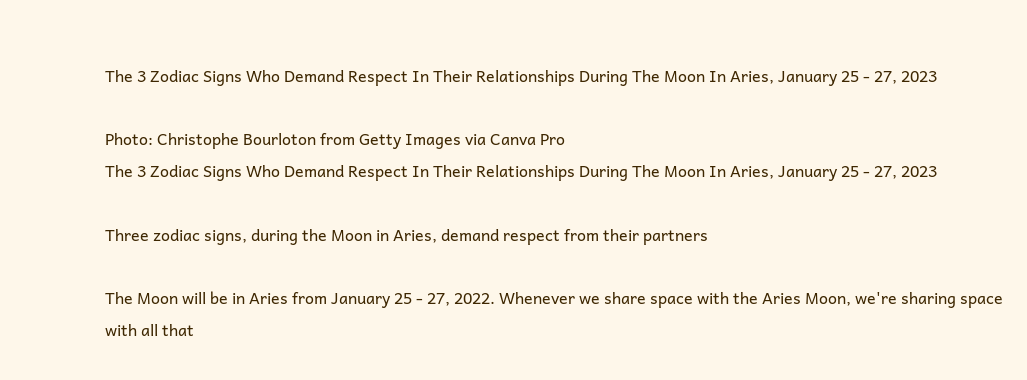The 3 Zodiac Signs Who Demand Respect In Their Relationships During The Moon In Aries, January 25 - 27, 2023

Photo: Christophe Bourloton from Getty Images via Canva Pro
The 3 Zodiac Signs Who Demand Respect In Their Relationships During The Moon In Aries, January 25 - 27, 2023

Three zodiac signs, during the Moon in Aries, demand respect from their partners

The Moon will be in Aries from January 25 - 27, 2022. Whenever we share space with the Aries Moon, we're sharing space with all that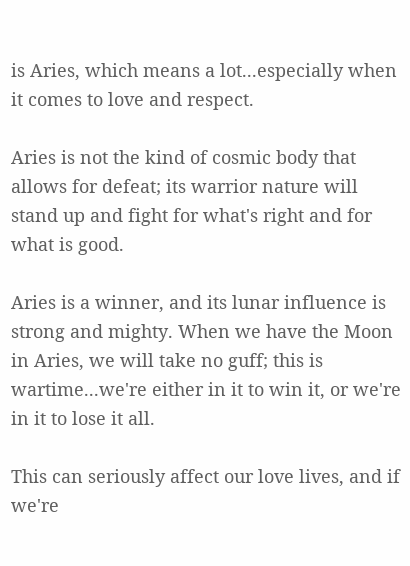is Aries, which means a lot...especially when it comes to love and respect.

Aries is not the kind of cosmic body that allows for defeat; its warrior nature will stand up and fight for what's right and for what is good.

Aries is a winner, and its lunar influence is strong and mighty. When we have the Moon in Aries, we will take no guff; this is wartime...we're either in it to win it, or we're in it to lose it all.

This can seriously affect our love lives, and if we're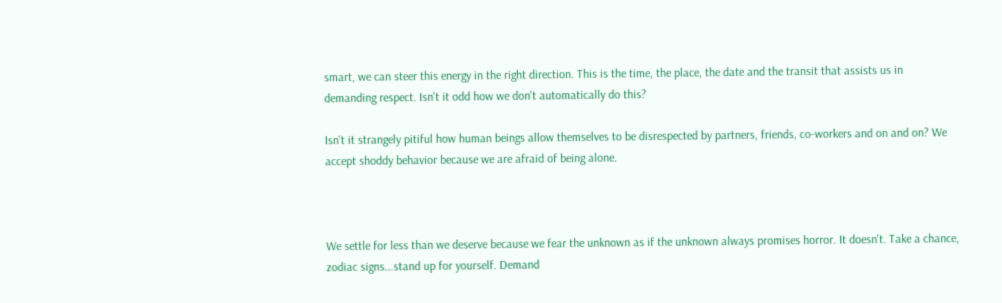smart, we can steer this energy in the right direction. This is the time, the place, the date and the transit that assists us in demanding respect. Isn't it odd how we don't automatically do this?

Isn't it strangely pitiful how human beings allow themselves to be disrespected by partners, friends, co-workers and on and on? We accept shoddy behavior because we are afraid of being alone.



We settle for less than we deserve because we fear the unknown as if the unknown always promises horror. It doesn't. Take a chance, zodiac signs...stand up for yourself. Demand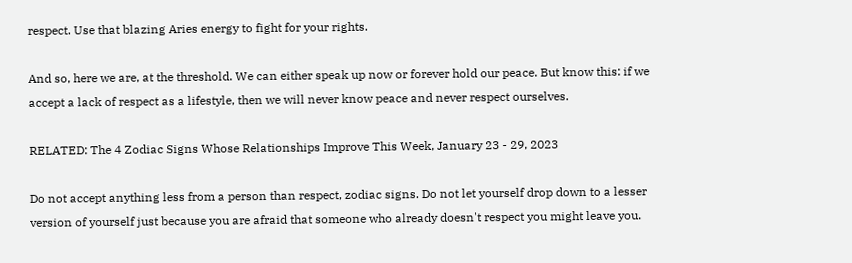respect. Use that blazing Aries energy to fight for your rights.

And so, here we are, at the threshold. We can either speak up now or forever hold our peace. But know this: if we accept a lack of respect as a lifestyle, then we will never know peace and never respect ourselves.

RELATED: The 4 Zodiac Signs Whose Relationships Improve This Week, January 23 - 29, 2023

Do not accept anything less from a person than respect, zodiac signs. Do not let yourself drop down to a lesser version of yourself just because you are afraid that someone who already doesn't respect you might leave you.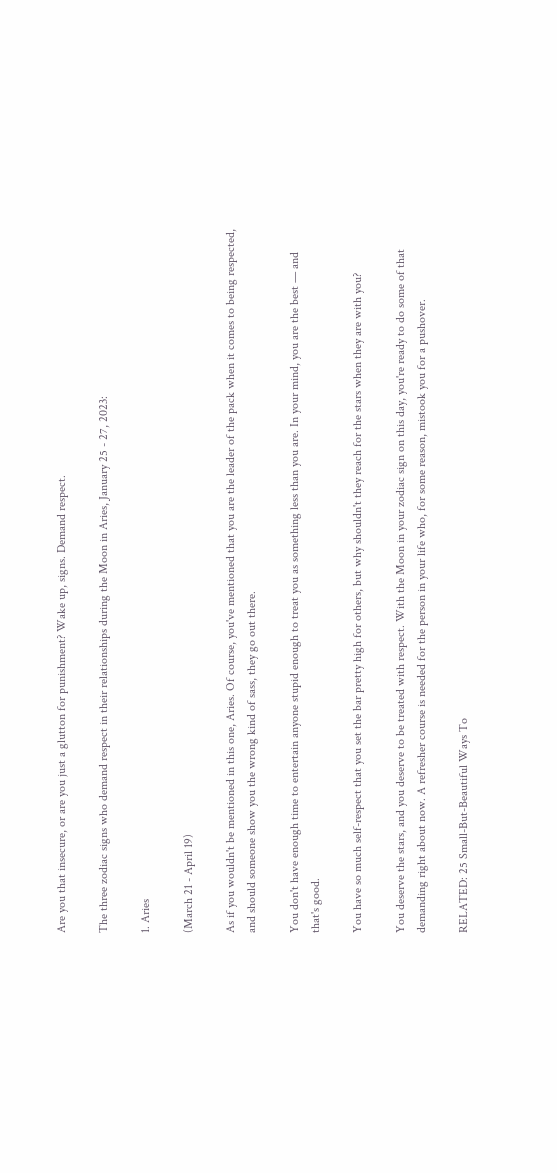Are you that insecure, or are you just a glutton for punishment? Wake up, signs. Demand respect.

The three zodiac signs who demand respect in their relationships during the Moon in Aries, January 25 - 27, 2023:

1. Aries

(March 21 - April 19)

As if you wouldn't be mentioned in this one, Aries. Of course, you've mentioned that you are the leader of the pack when it comes to being respected, and should someone show you the wrong kind of sass, they go out there.

You don't have enough time to entertain anyone stupid enough to treat you as something less than you are. In your mind, you are the best — and that's good.

You have so much self-respect that you set the bar pretty high for others, but why shouldn't they reach for the stars when they are with you?

You deserve the stars, and you deserve to be treated with respect. With the Moon in your zodiac sign on this day, you're ready to do some of that demanding right about now. A refresher course is needed for the person in your life who, for some reason, mistook you for a pushover.

RELATED: 25 Small-But-Beautiful Ways To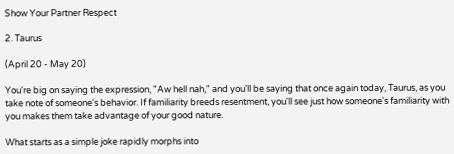Show Your Partner Respect

2. Taurus

(April 20 - May 20)

You're big on saying the expression, "Aw hell nah," and you'll be saying that once again today, Taurus, as you take note of someone's behavior. If familiarity breeds resentment, you'll see just how someone's familiarity with you makes them take advantage of your good nature.

What starts as a simple joke rapidly morphs into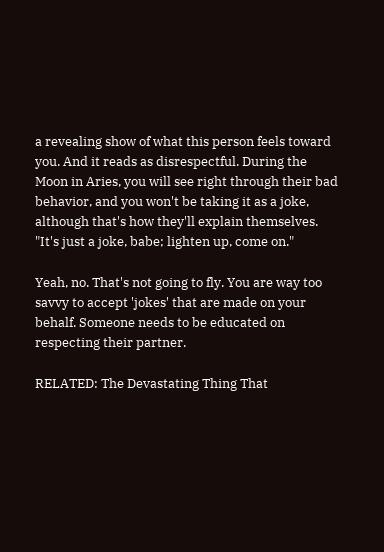a revealing show of what this person feels toward you. And it reads as disrespectful. During the Moon in Aries, you will see right through their bad behavior, and you won't be taking it as a joke, although that's how they'll explain themselves. "It's just a joke, babe; lighten up, come on."

Yeah, no. That's not going to fly. You are way too savvy to accept 'jokes' that are made on your behalf. Someone needs to be educated on respecting their partner.

RELATED: The Devastating Thing That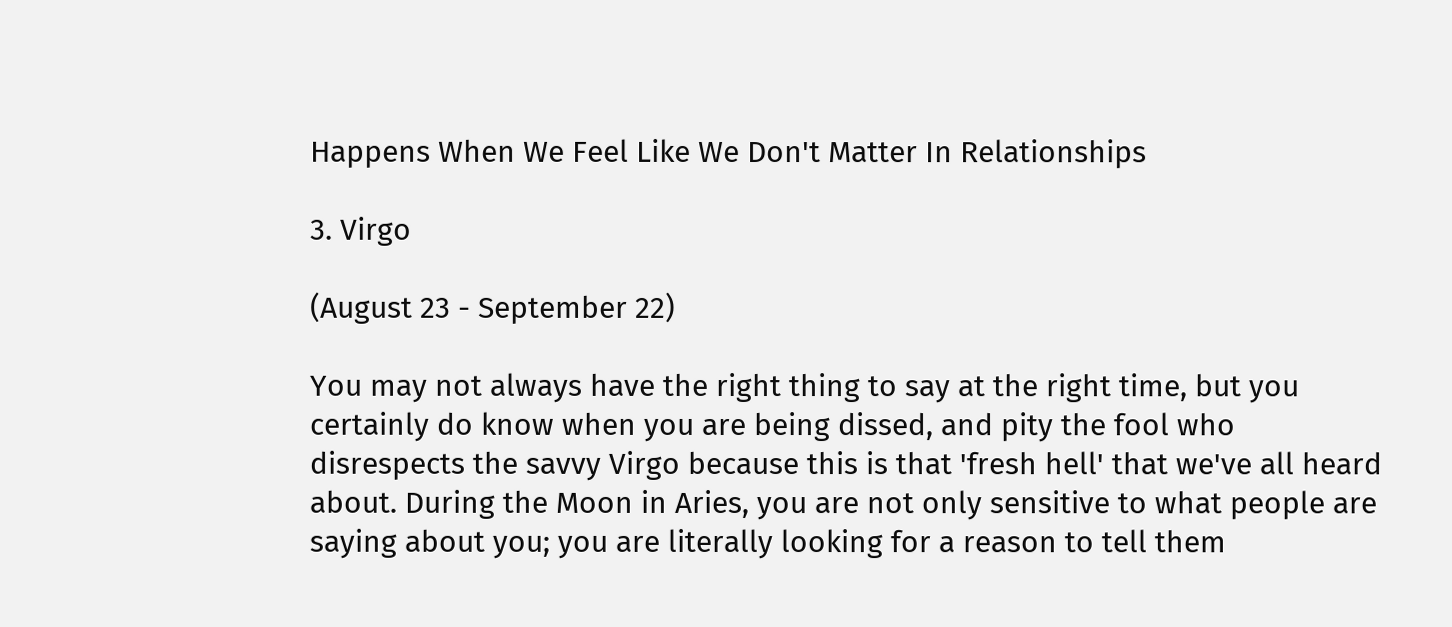Happens When We Feel Like We Don't Matter In Relationships

3. Virgo

(August 23 - September 22)

You may not always have the right thing to say at the right time, but you certainly do know when you are being dissed, and pity the fool who disrespects the savvy Virgo because this is that 'fresh hell' that we've all heard about. During the Moon in Aries, you are not only sensitive to what people are saying about you; you are literally looking for a reason to tell them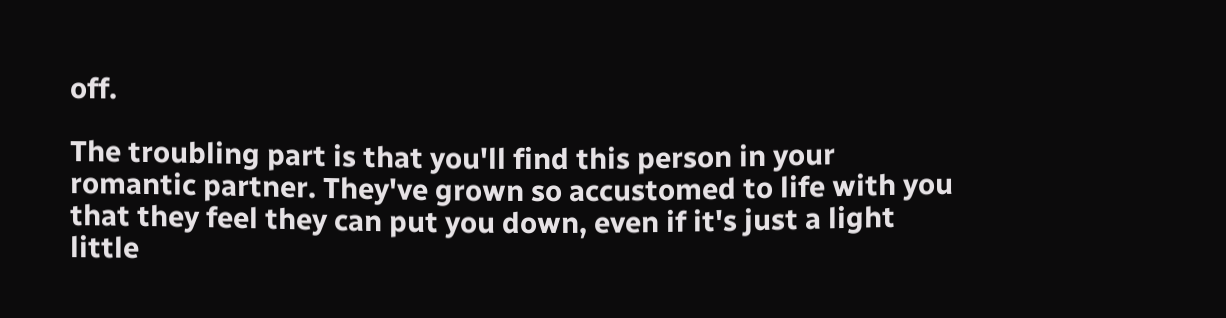off.

The troubling part is that you'll find this person in your romantic partner. They've grown so accustomed to life with you that they feel they can put you down, even if it's just a light little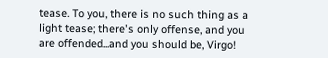tease. To you, there is no such thing as a light tease; there's only offense, and you are offended...and you should be, Virgo!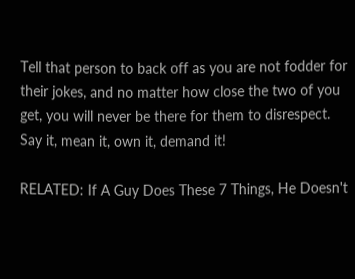Tell that person to back off as you are not fodder for their jokes, and no matter how close the two of you get, you will never be there for them to disrespect. Say it, mean it, own it, demand it!

RELATED: If A Guy Does These 7 Things, He Doesn't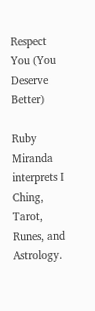Respect You (You Deserve Better)

Ruby Miranda interprets I Ching, Tarot, Runes, and Astrology.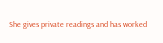She gives private readings and has worked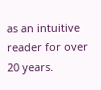as an intuitive reader for over 20 years.